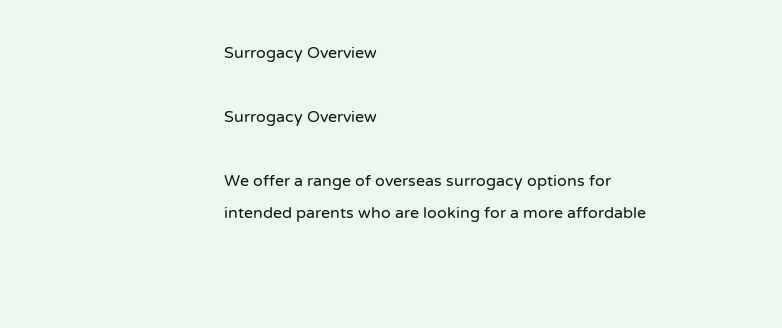Surrogacy Overview

Surrogacy Overview

We offer a range of overseas surrogacy options for intended parents who are looking for a more affordable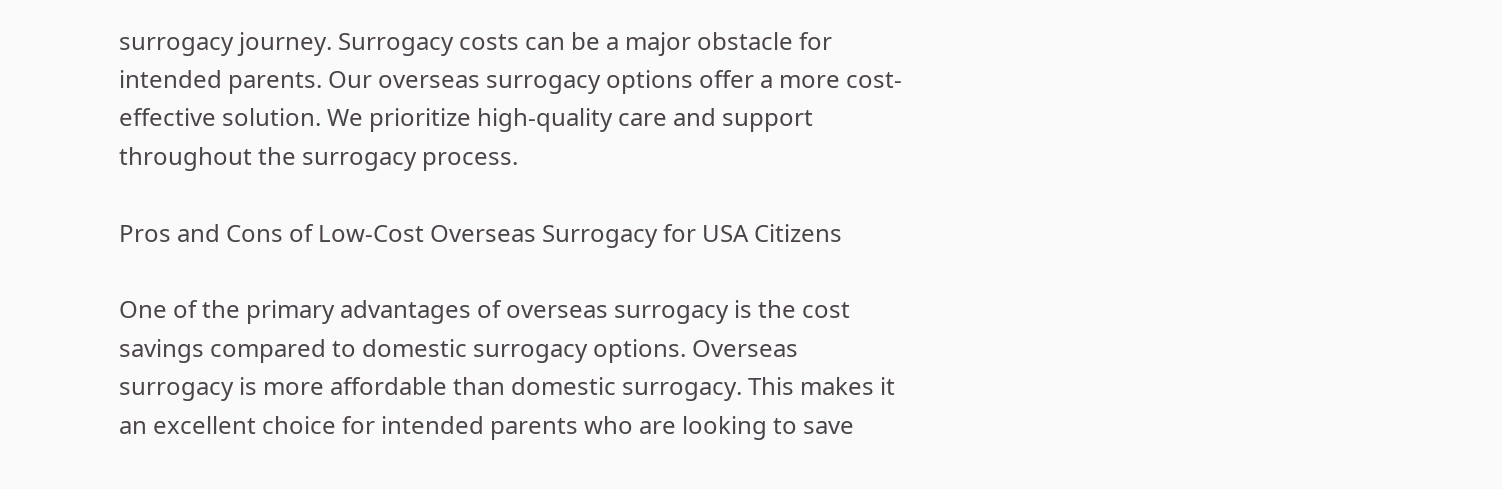surrogacy journey. Surrogacy costs can be a major obstacle for intended parents. Our overseas surrogacy options offer a more cost-effective solution. We prioritize high-quality care and support throughout the surrogacy process.

Pros and Cons of Low-Cost Overseas Surrogacy for USA Citizens

One of the primary advantages of overseas surrogacy is the cost savings compared to domestic surrogacy options. Overseas surrogacy is more affordable than domestic surrogacy. This makes it an excellent choice for intended parents who are looking to save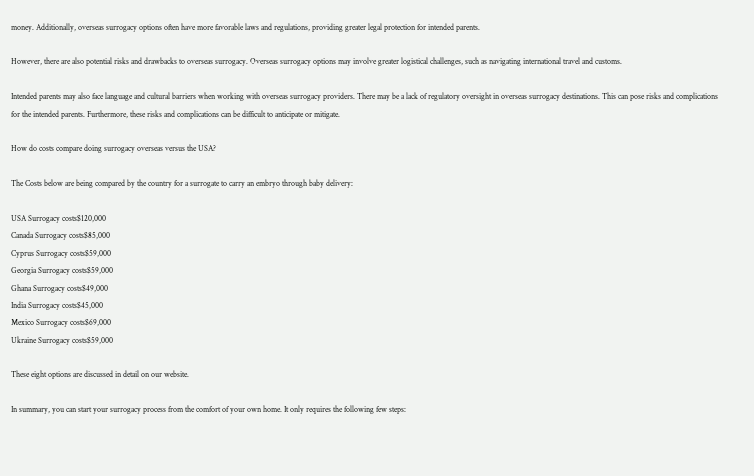money. Additionally, overseas surrogacy options often have more favorable laws and regulations, providing greater legal protection for intended parents.

However, there are also potential risks and drawbacks to overseas surrogacy. Overseas surrogacy options may involve greater logistical challenges, such as navigating international travel and customs.

Intended parents may also face language and cultural barriers when working with overseas surrogacy providers. There may be a lack of regulatory oversight in overseas surrogacy destinations. This can pose risks and complications for the intended parents. Furthermore, these risks and complications can be difficult to anticipate or mitigate.

How do costs compare doing surrogacy overseas versus the USA?

The Costs below are being compared by the country for a surrogate to carry an embryo through baby delivery:

USA Surrogacy costs$120,000
Canada Surrogacy costs$85,000
Cyprus Surrogacy costs$59,000
Georgia Surrogacy costs$59,000
Ghana Surrogacy costs$49,000
India Surrogacy costs$45,000
Mexico Surrogacy costs$69,000
Ukraine Surrogacy costs$59,000

These eight options are discussed in detail on our website.

In summary, you can start your surrogacy process from the comfort of your own home. It only requires the following few steps: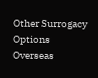Other Surrogacy Options Overseas